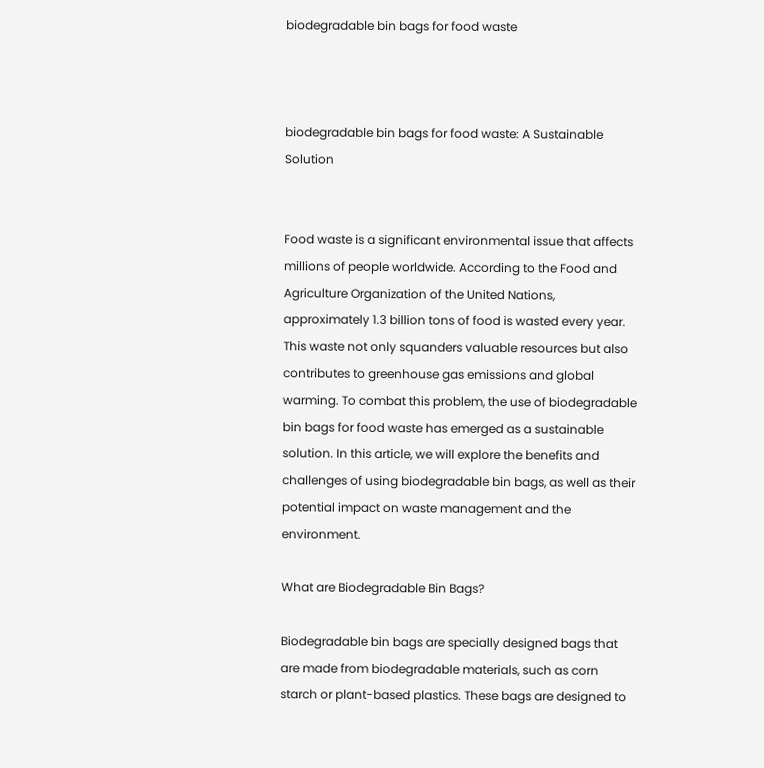biodegradable bin bags for food waste



biodegradable bin bags for food waste: A Sustainable Solution


Food waste is a significant environmental issue that affects millions of people worldwide. According to the Food and Agriculture Organization of the United Nations, approximately 1.3 billion tons of food is wasted every year. This waste not only squanders valuable resources but also contributes to greenhouse gas emissions and global warming. To combat this problem, the use of biodegradable bin bags for food waste has emerged as a sustainable solution. In this article, we will explore the benefits and challenges of using biodegradable bin bags, as well as their potential impact on waste management and the environment.

What are Biodegradable Bin Bags?

Biodegradable bin bags are specially designed bags that are made from biodegradable materials, such as corn starch or plant-based plastics. These bags are designed to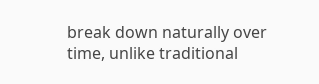break down naturally over time, unlike traditional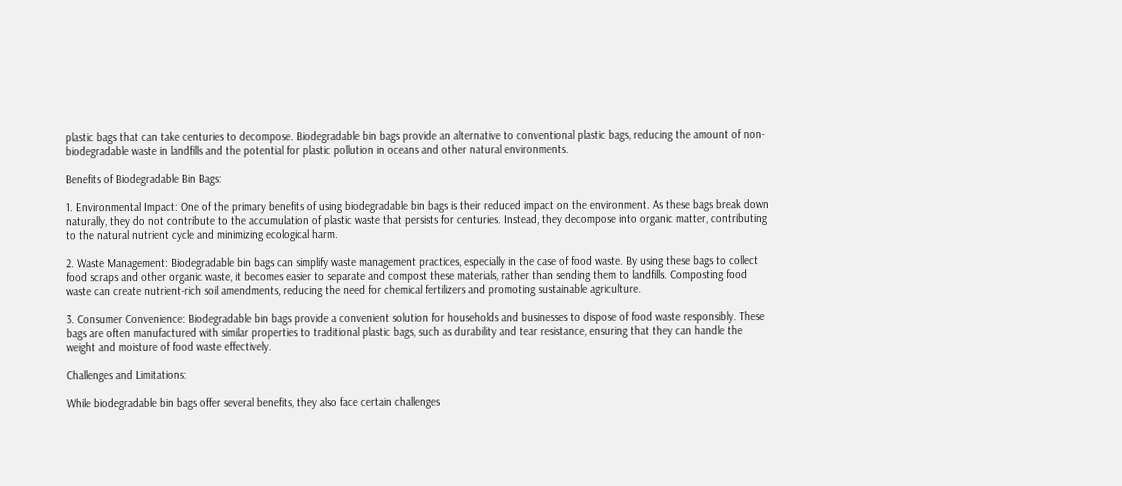plastic bags that can take centuries to decompose. Biodegradable bin bags provide an alternative to conventional plastic bags, reducing the amount of non-biodegradable waste in landfills and the potential for plastic pollution in oceans and other natural environments.

Benefits of Biodegradable Bin Bags:

1. Environmental Impact: One of the primary benefits of using biodegradable bin bags is their reduced impact on the environment. As these bags break down naturally, they do not contribute to the accumulation of plastic waste that persists for centuries. Instead, they decompose into organic matter, contributing to the natural nutrient cycle and minimizing ecological harm.

2. Waste Management: Biodegradable bin bags can simplify waste management practices, especially in the case of food waste. By using these bags to collect food scraps and other organic waste, it becomes easier to separate and compost these materials, rather than sending them to landfills. Composting food waste can create nutrient-rich soil amendments, reducing the need for chemical fertilizers and promoting sustainable agriculture.

3. Consumer Convenience: Biodegradable bin bags provide a convenient solution for households and businesses to dispose of food waste responsibly. These bags are often manufactured with similar properties to traditional plastic bags, such as durability and tear resistance, ensuring that they can handle the weight and moisture of food waste effectively.

Challenges and Limitations:

While biodegradable bin bags offer several benefits, they also face certain challenges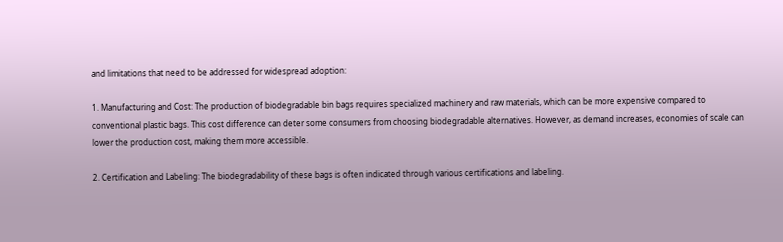and limitations that need to be addressed for widespread adoption:

1. Manufacturing and Cost: The production of biodegradable bin bags requires specialized machinery and raw materials, which can be more expensive compared to conventional plastic bags. This cost difference can deter some consumers from choosing biodegradable alternatives. However, as demand increases, economies of scale can lower the production cost, making them more accessible.

2. Certification and Labeling: The biodegradability of these bags is often indicated through various certifications and labeling.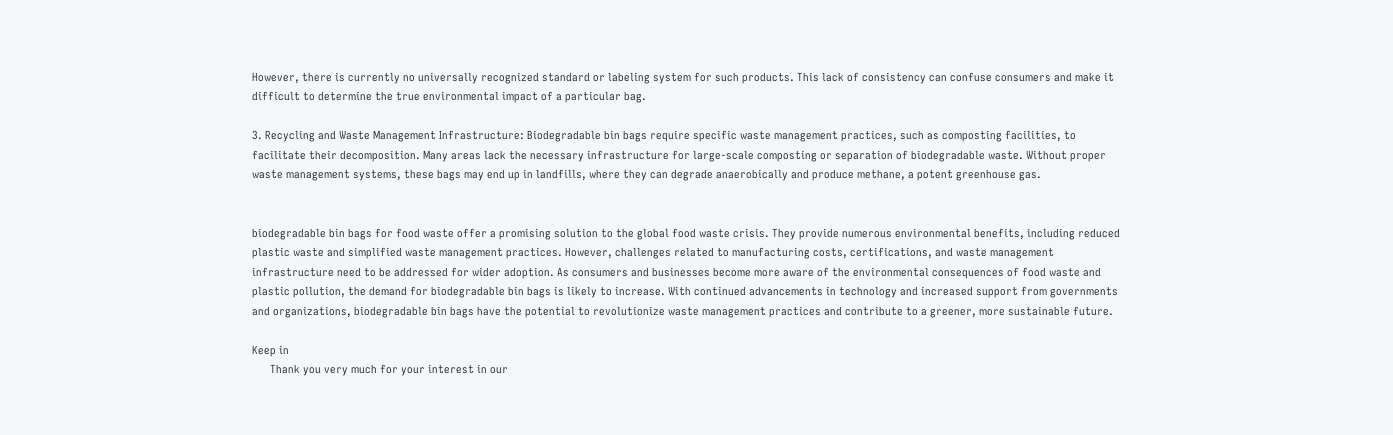However, there is currently no universally recognized standard or labeling system for such products. This lack of consistency can confuse consumers and make it difficult to determine the true environmental impact of a particular bag.

3. Recycling and Waste Management Infrastructure: Biodegradable bin bags require specific waste management practices, such as composting facilities, to facilitate their decomposition. Many areas lack the necessary infrastructure for large-scale composting or separation of biodegradable waste. Without proper waste management systems, these bags may end up in landfills, where they can degrade anaerobically and produce methane, a potent greenhouse gas.


biodegradable bin bags for food waste offer a promising solution to the global food waste crisis. They provide numerous environmental benefits, including reduced plastic waste and simplified waste management practices. However, challenges related to manufacturing costs, certifications, and waste management infrastructure need to be addressed for wider adoption. As consumers and businesses become more aware of the environmental consequences of food waste and plastic pollution, the demand for biodegradable bin bags is likely to increase. With continued advancements in technology and increased support from governments and organizations, biodegradable bin bags have the potential to revolutionize waste management practices and contribute to a greener, more sustainable future.

Keep in
      Thank you very much for your interest in our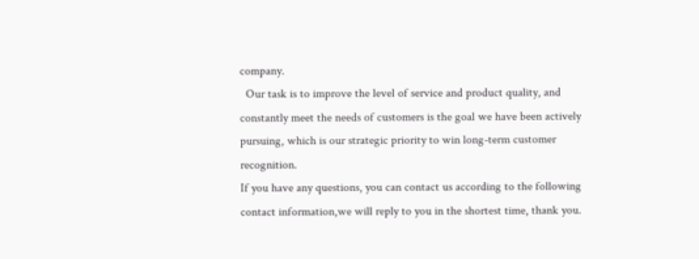company.
  Our task is to improve the level of service and product quality, and constantly meet the needs of customers is the goal we have been actively pursuing, which is our strategic priority to win long-term customer recognition.
If you have any questions, you can contact us according to the following contact information,we will reply to you in the shortest time, thank you.